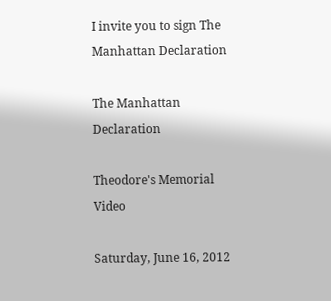I invite you to sign The Manhattan Declaration

The Manhattan Declaration

Theodore's Memorial Video

Saturday, June 16, 2012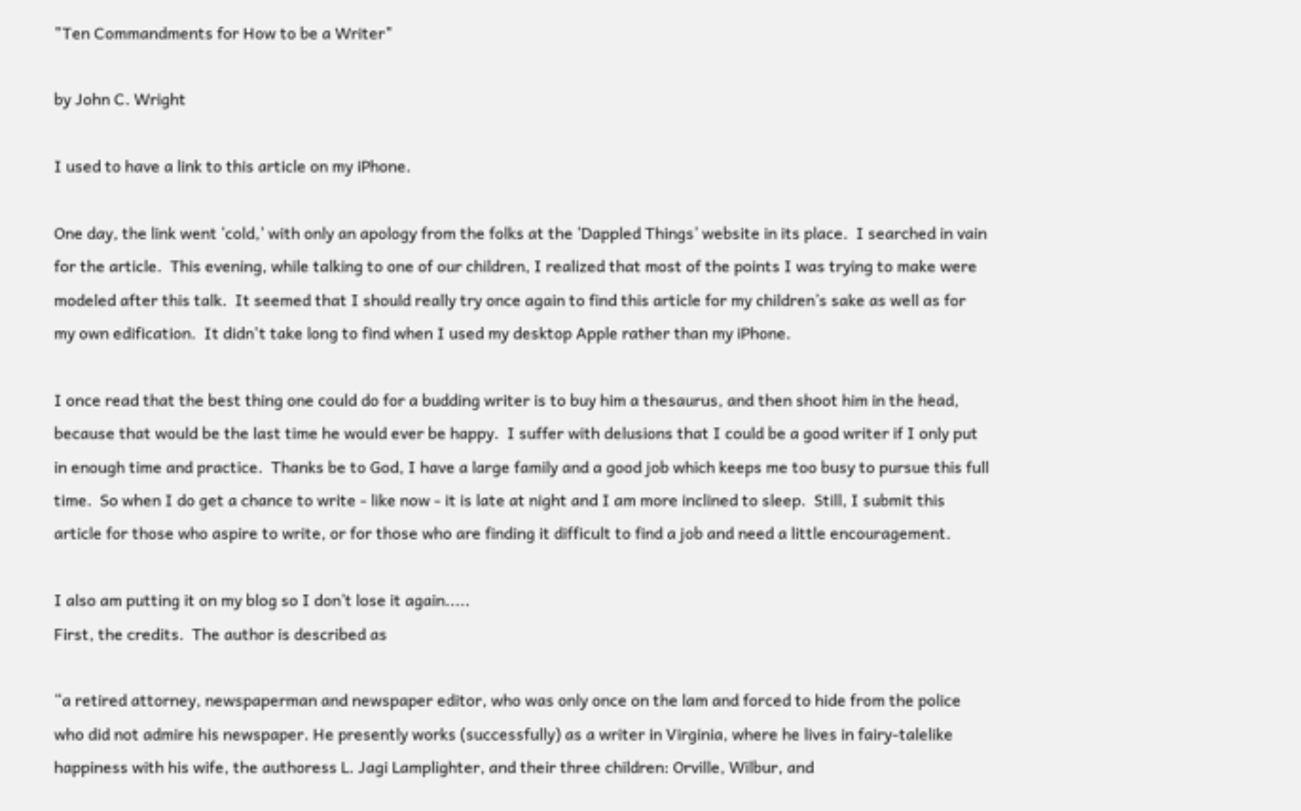"Ten Commandments for How to be a Writer"

by John C. Wright

I used to have a link to this article on my iPhone.

One day, the link went ‘cold,’ with only an apology from the folks at the ‘Dappled Things’ website in its place.  I searched in vain for the article.  This evening, while talking to one of our children, I realized that most of the points I was trying to make were modeled after this talk.  It seemed that I should really try once again to find this article for my children’s sake as well as for my own edification.  It didn't take long to find when I used my desktop Apple rather than my iPhone.

I once read that the best thing one could do for a budding writer is to buy him a thesaurus, and then shoot him in the head, because that would be the last time he would ever be happy.  I suffer with delusions that I could be a good writer if I only put in enough time and practice.  Thanks be to God, I have a large family and a good job which keeps me too busy to pursue this full time.  So when I do get a chance to write - like now - it is late at night and I am more inclined to sleep.  Still, I submit this article for those who aspire to write, or for those who are finding it difficult to find a job and need a little encouragement.

I also am putting it on my blog so I don’t lose it again.....
First, the credits.  The author is described as

“a retired attorney, newspaperman and newspaper editor, who was only once on the lam and forced to hide from the police who did not admire his newspaper. He presently works (successfully) as a writer in Virginia, where he lives in fairy-talelike happiness with his wife, the authoress L. Jagi Lamplighter, and their three children: Orville, Wilbur, and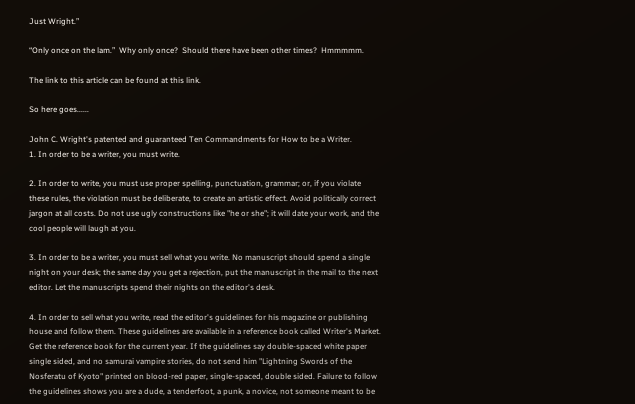Just Wright.”

“Only once on the lam.”  Why only once?  Should there have been other times?  Hmmmmm.

The link to this article can be found at this link.

So here goes......

John C. Wright's patented and guaranteed Ten Commandments for How to be a Writer.
1. In order to be a writer, you must write.

2. In order to write, you must use proper spelling, punctuation, grammar; or, if you violate these rules, the violation must be deliberate, to create an artistic effect. Avoid politically correct jargon at all costs. Do not use ugly constructions like "he or she"; it will date your work, and the cool people will laugh at you.

3. In order to be a writer, you must sell what you write. No manuscript should spend a single night on your desk; the same day you get a rejection, put the manuscript in the mail to the next editor. Let the manuscripts spend their nights on the editor's desk.

4. In order to sell what you write, read the editor's guidelines for his magazine or publishing house and follow them. These guidelines are available in a reference book called Writer's Market. Get the reference book for the current year. If the guidelines say double-spaced white paper single sided, and no samurai vampire stories, do not send him "Lightning Swords of the Nosferatu of Kyoto" printed on blood-red paper, single-spaced, double sided. Failure to follow the guidelines shows you are a dude, a tenderfoot, a punk, a novice, not someone meant to be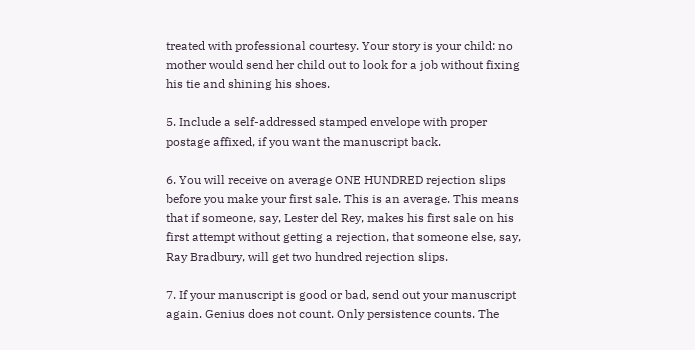treated with professional courtesy. Your story is your child: no mother would send her child out to look for a job without fixing his tie and shining his shoes.

5. Include a self-addressed stamped envelope with proper postage affixed, if you want the manuscript back.

6. You will receive on average ONE HUNDRED rejection slips before you make your first sale. This is an average. This means that if someone, say, Lester del Rey, makes his first sale on his first attempt without getting a rejection, that someone else, say, Ray Bradbury, will get two hundred rejection slips.

7. If your manuscript is good or bad, send out your manuscript again. Genius does not count. Only persistence counts. The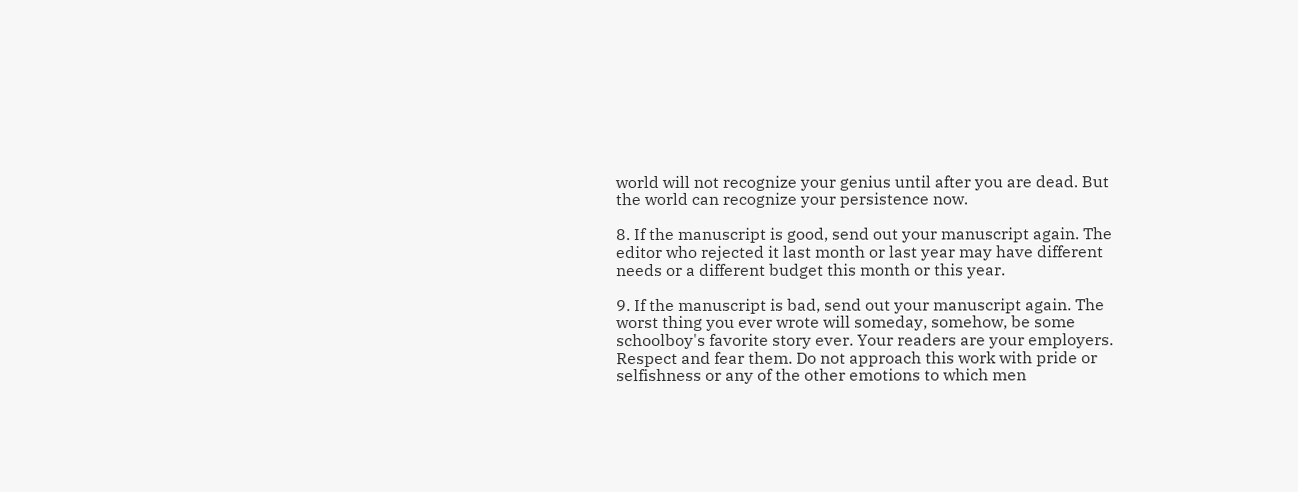world will not recognize your genius until after you are dead. But the world can recognize your persistence now.

8. If the manuscript is good, send out your manuscript again. The editor who rejected it last month or last year may have different needs or a different budget this month or this year.

9. If the manuscript is bad, send out your manuscript again. The worst thing you ever wrote will someday, somehow, be some schoolboy's favorite story ever. Your readers are your employers. Respect and fear them. Do not approach this work with pride or selfishness or any of the other emotions to which men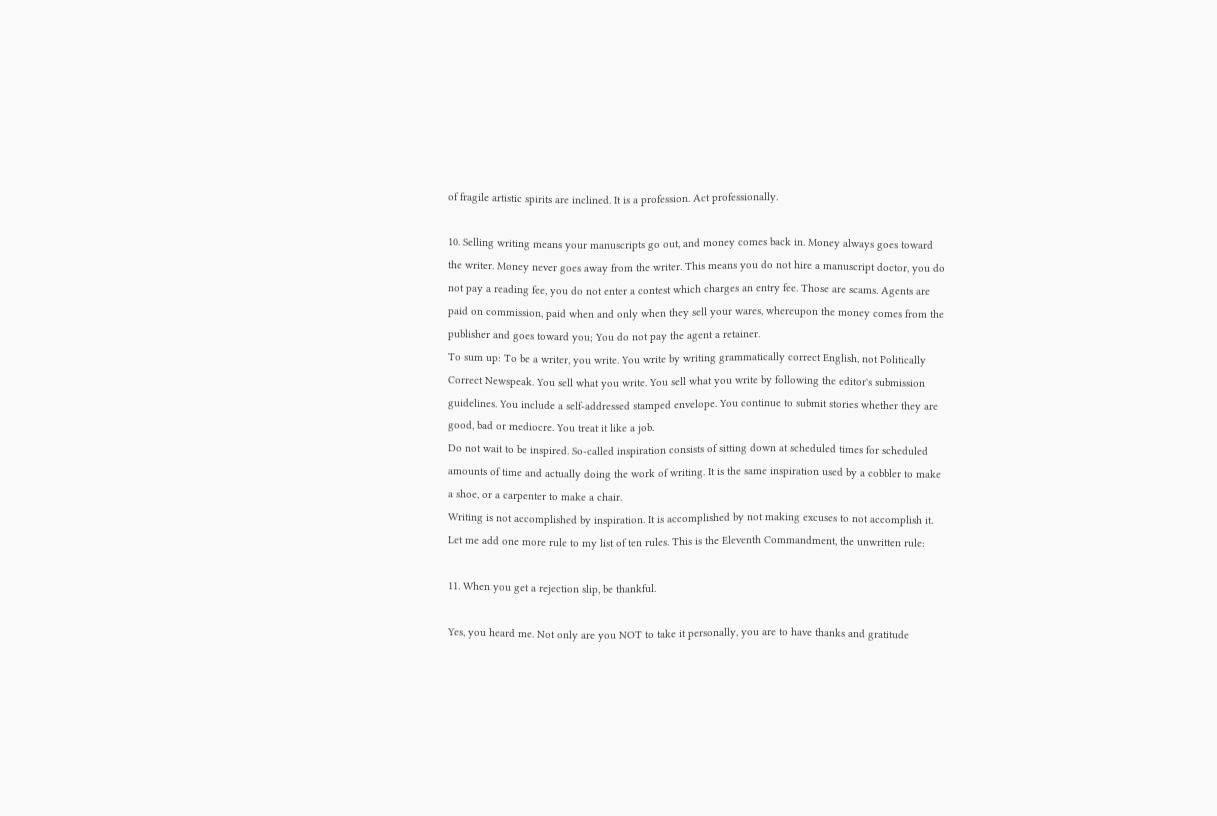of fragile artistic spirits are inclined. It is a profession. Act professionally.

10. Selling writing means your manuscripts go out, and money comes back in. Money always goes toward the writer. Money never goes away from the writer. This means you do not hire a manuscript doctor, you do not pay a reading fee, you do not enter a contest which charges an entry fee. Those are scams. Agents are paid on commission, paid when and only when they sell your wares, whereupon the money comes from the publisher and goes toward you; You do not pay the agent a retainer.
To sum up: To be a writer, you write. You write by writing grammatically correct English, not Politically Correct Newspeak. You sell what you write. You sell what you write by following the editor's submission guidelines. You include a self-addressed stamped envelope. You continue to submit stories whether they are good, bad or mediocre. You treat it like a job.
Do not wait to be inspired. So-called inspiration consists of sitting down at scheduled times for scheduled amounts of time and actually doing the work of writing. It is the same inspiration used by a cobbler to make a shoe, or a carpenter to make a chair.
Writing is not accomplished by inspiration. It is accomplished by not making excuses to not accomplish it.
Let me add one more rule to my list of ten rules. This is the Eleventh Commandment, the unwritten rule:

11. When you get a rejection slip, be thankful.

Yes, you heard me. Not only are you NOT to take it personally, you are to have thanks and gratitude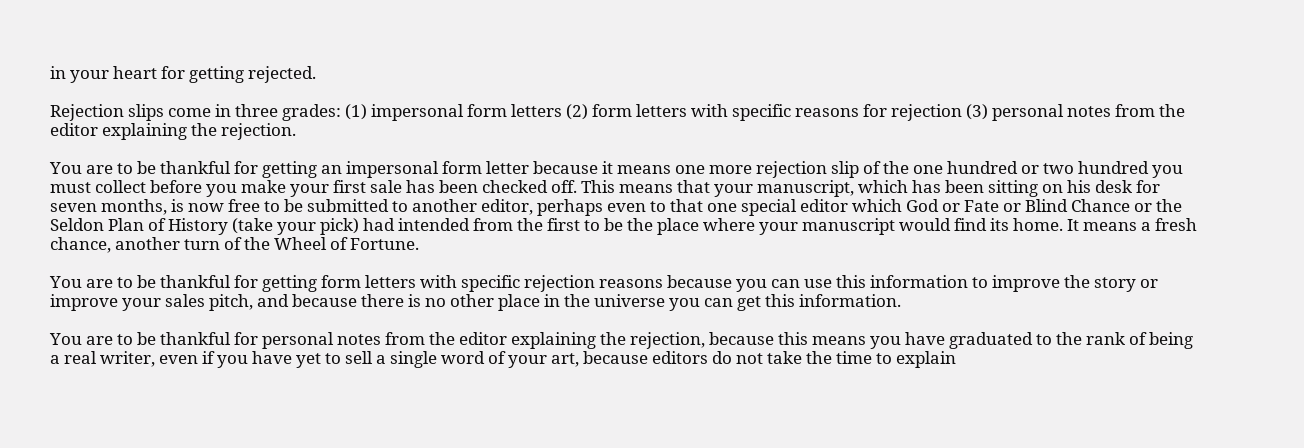in your heart for getting rejected.

Rejection slips come in three grades: (1) impersonal form letters (2) form letters with specific reasons for rejection (3) personal notes from the editor explaining the rejection.

You are to be thankful for getting an impersonal form letter because it means one more rejection slip of the one hundred or two hundred you must collect before you make your first sale has been checked off. This means that your manuscript, which has been sitting on his desk for seven months, is now free to be submitted to another editor, perhaps even to that one special editor which God or Fate or Blind Chance or the Seldon Plan of History (take your pick) had intended from the first to be the place where your manuscript would find its home. It means a fresh chance, another turn of the Wheel of Fortune.

You are to be thankful for getting form letters with specific rejection reasons because you can use this information to improve the story or improve your sales pitch, and because there is no other place in the universe you can get this information.

You are to be thankful for personal notes from the editor explaining the rejection, because this means you have graduated to the rank of being a real writer, even if you have yet to sell a single word of your art, because editors do not take the time to explain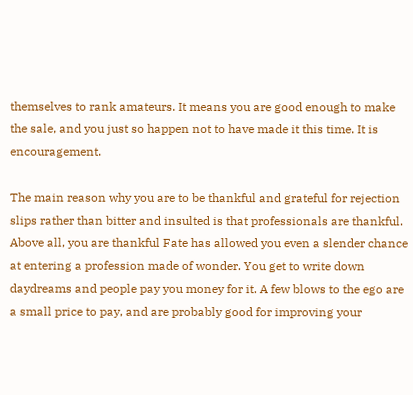themselves to rank amateurs. It means you are good enough to make the sale, and you just so happen not to have made it this time. It is encouragement.

The main reason why you are to be thankful and grateful for rejection slips rather than bitter and insulted is that professionals are thankful. Above all, you are thankful Fate has allowed you even a slender chance at entering a profession made of wonder. You get to write down daydreams and people pay you money for it. A few blows to the ego are a small price to pay, and are probably good for improving your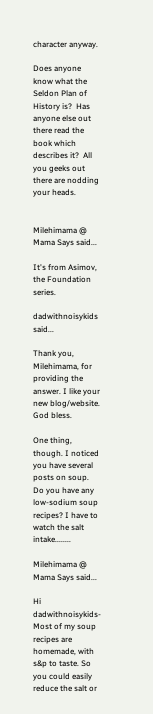character anyway.

Does anyone know what the Seldon Plan of History is?  Has anyone else out there read the book which describes it?  All you geeks out there are nodding your heads.


Milehimama @ Mama Says said...

It's from Asimov, the Foundation series.

dadwithnoisykids said...

Thank you, Milehimama, for providing the answer. I like your new blog/website. God bless.

One thing, though. I noticed you have several posts on soup. Do you have any low-sodium soup recipes? I have to watch the salt intake........

Milehimama @ Mama Says said...

Hi dadwithnoisykids- Most of my soup recipes are homemade, with s&p to taste. So you could easily reduce the salt or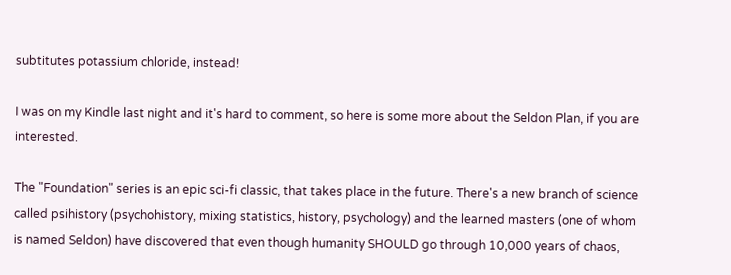subtitutes potassium chloride, instead!

I was on my Kindle last night and it's hard to comment, so here is some more about the Seldon Plan, if you are interested.

The "Foundation" series is an epic sci-fi classic, that takes place in the future. There's a new branch of science called psihistory (psychohistory, mixing statistics, history, psychology) and the learned masters (one of whom is named Seldon) have discovered that even though humanity SHOULD go through 10,000 years of chaos,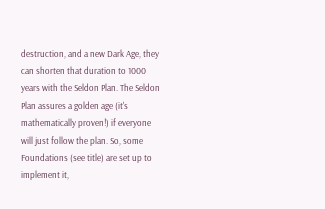destruction, and a new Dark Age, they can shorten that duration to 1000 years with the Seldon Plan. The Seldon Plan assures a golden age (it's mathematically proven!) if everyone will just follow the plan. So, some Foundations (see title) are set up to implement it,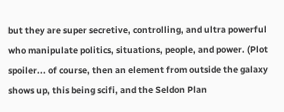but they are super secretive, controlling, and ultra powerful who manipulate politics, situations, people, and power. (Plot spoiler... of course, then an element from outside the galaxy shows up, this being scifi, and the Seldon Plan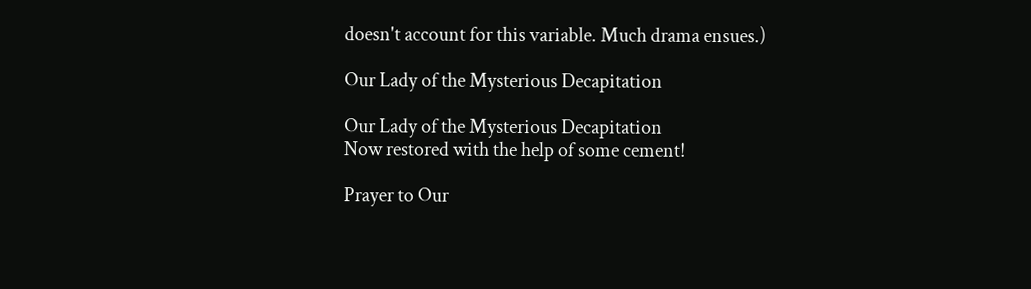doesn't account for this variable. Much drama ensues.)

Our Lady of the Mysterious Decapitation

Our Lady of the Mysterious Decapitation
Now restored with the help of some cement!

Prayer to Our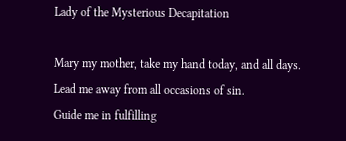Lady of the Mysterious Decapitation

Mary my mother, take my hand today, and all days.
Lead me away from all occasions of sin.
Guide me in fulfilling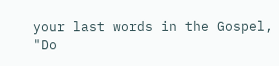your last words in the Gospel,
"Do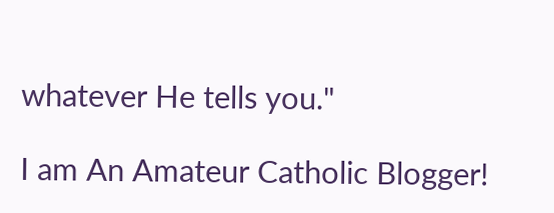whatever He tells you."

I am An Amateur Catholic Blogger!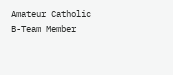Amateur Catholic B-Team Member